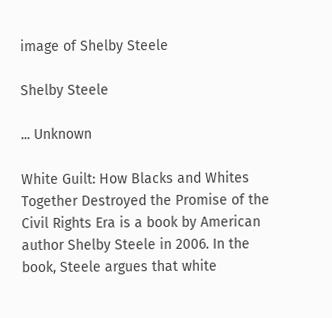image of Shelby Steele

Shelby Steele

... Unknown

White Guilt: How Blacks and Whites Together Destroyed the Promise of the Civil Rights Era is a book by American author Shelby Steele in 2006. In the book, Steele argues that white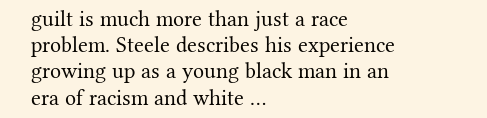guilt is much more than just a race problem. Steele describes his experience growing up as a young black man in an era of racism and white …